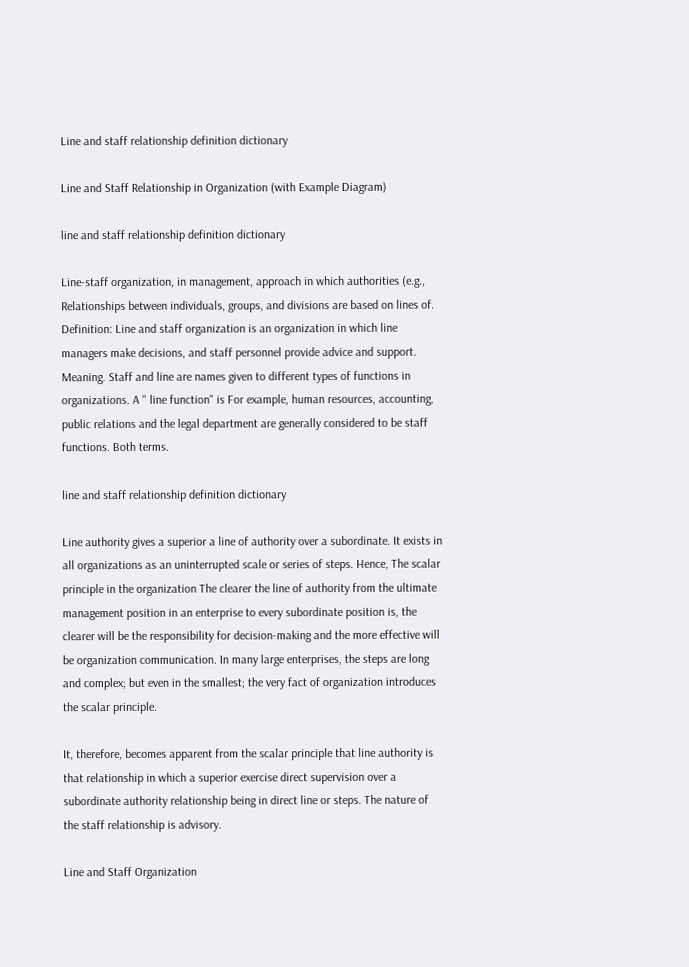Line and staff relationship definition dictionary

Line and Staff Relationship in Organization (with Example Diagram)

line and staff relationship definition dictionary

Line-staff organization, in management, approach in which authorities (e.g., Relationships between individuals, groups, and divisions are based on lines of. Definition: Line and staff organization is an organization in which line managers make decisions, and staff personnel provide advice and support. Meaning. Staff and line are names given to different types of functions in organizations. A " line function" is For example, human resources, accounting, public relations and the legal department are generally considered to be staff functions. Both terms.

line and staff relationship definition dictionary

Line authority gives a superior a line of authority over a subordinate. It exists in all organizations as an uninterrupted scale or series of steps. Hence, The scalar principle in the organization The clearer the line of authority from the ultimate management position in an enterprise to every subordinate position is, the clearer will be the responsibility for decision-making and the more effective will be organization communication. In many large enterprises, the steps are long and complex; but even in the smallest; the very fact of organization introduces the scalar principle.

It, therefore, becomes apparent from the scalar principle that line authority is that relationship in which a superior exercise direct supervision over a subordinate authority relationship being in direct line or steps. The nature of the staff relationship is advisory.

Line and Staff Organization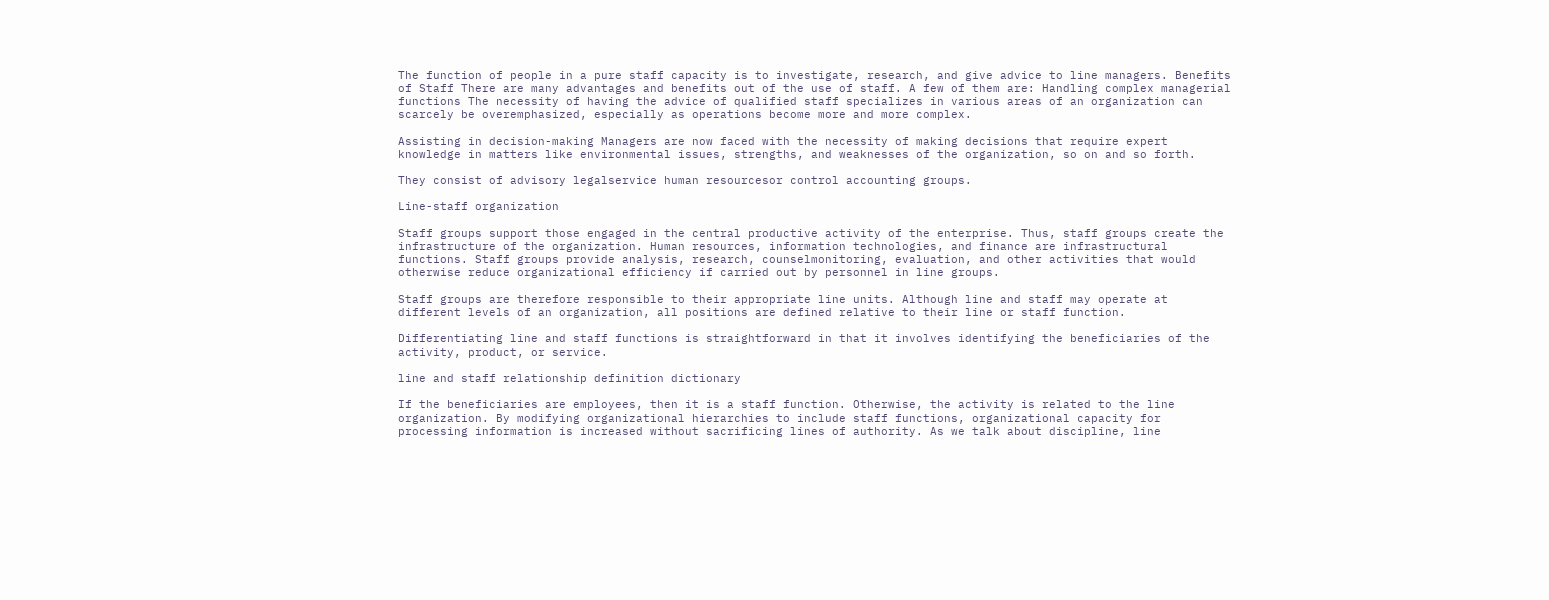The function of people in a pure staff capacity is to investigate, research, and give advice to line managers. Benefits of Staff There are many advantages and benefits out of the use of staff. A few of them are: Handling complex managerial functions The necessity of having the advice of qualified staff specializes in various areas of an organization can scarcely be overemphasized, especially as operations become more and more complex.

Assisting in decision-making Managers are now faced with the necessity of making decisions that require expert knowledge in matters like environmental issues, strengths, and weaknesses of the organization, so on and so forth.

They consist of advisory legalservice human resourcesor control accounting groups.

Line-staff organization

Staff groups support those engaged in the central productive activity of the enterprise. Thus, staff groups create the infrastructure of the organization. Human resources, information technologies, and finance are infrastructural functions. Staff groups provide analysis, research, counselmonitoring, evaluation, and other activities that would otherwise reduce organizational efficiency if carried out by personnel in line groups.

Staff groups are therefore responsible to their appropriate line units. Although line and staff may operate at different levels of an organization, all positions are defined relative to their line or staff function.

Differentiating line and staff functions is straightforward in that it involves identifying the beneficiaries of the activity, product, or service.

line and staff relationship definition dictionary

If the beneficiaries are employees, then it is a staff function. Otherwise, the activity is related to the line organization. By modifying organizational hierarchies to include staff functions, organizational capacity for processing information is increased without sacrificing lines of authority. As we talk about discipline, line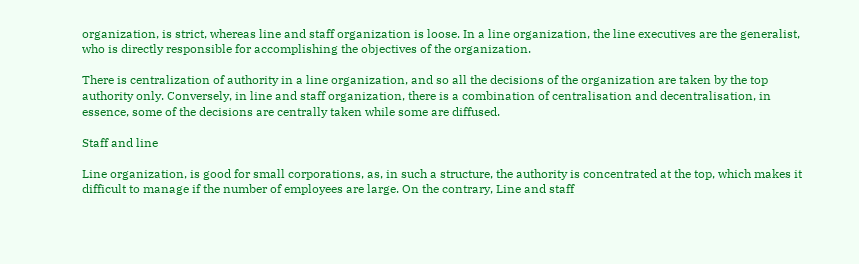organization, is strict, whereas line and staff organization is loose. In a line organization, the line executives are the generalist, who is directly responsible for accomplishing the objectives of the organization.

There is centralization of authority in a line organization, and so all the decisions of the organization are taken by the top authority only. Conversely, in line and staff organization, there is a combination of centralisation and decentralisation, in essence, some of the decisions are centrally taken while some are diffused.

Staff and line

Line organization, is good for small corporations, as, in such a structure, the authority is concentrated at the top, which makes it difficult to manage if the number of employees are large. On the contrary, Line and staff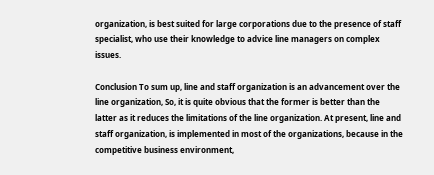organization, is best suited for large corporations due to the presence of staff specialist, who use their knowledge to advice line managers on complex issues.

Conclusion To sum up, line and staff organization is an advancement over the line organization, So, it is quite obvious that the former is better than the latter as it reduces the limitations of the line organization. At present, line and staff organization, is implemented in most of the organizations, because in the competitive business environment,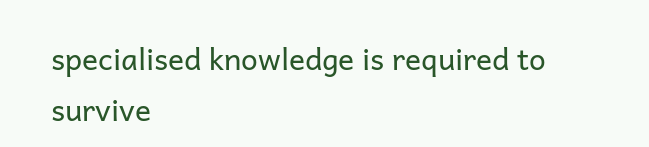specialised knowledge is required to survive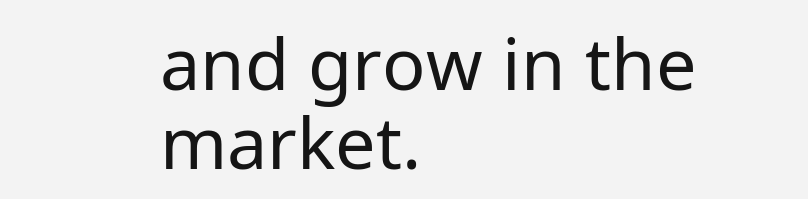and grow in the market.